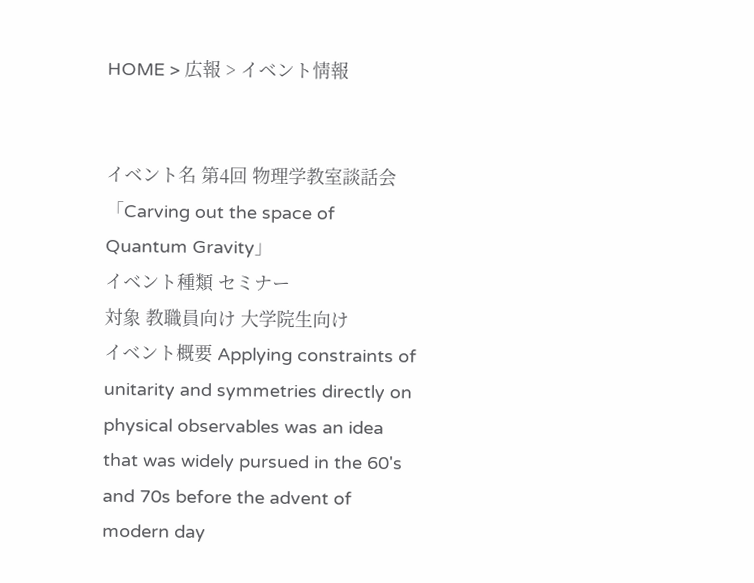HOME > 広報 > イベント情報


イベント名 第4回 物理学教室談話会
「Carving out the space of Quantum Gravity」
イベント種類 セミナー
対象 教職員向け 大学院生向け
イベント概要 Applying constraints of unitarity and symmetries directly on physical observables was an idea that was widely pursued in the 60's and 70s before the advent of modern day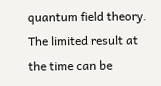quantum field theory. The limited result at the time can be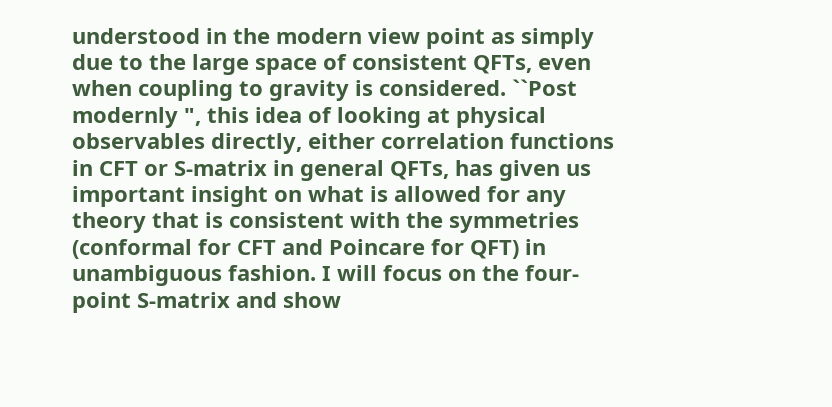understood in the modern view point as simply due to the large space of consistent QFTs, even when coupling to gravity is considered. ``Post modernly ", this idea of looking at physical observables directly, either correlation functions in CFT or S-matrix in general QFTs, has given us important insight on what is allowed for any theory that is consistent with the symmetries (conformal for CFT and Poincare for QFT) in unambiguous fashion. I will focus on the four-point S-matrix and show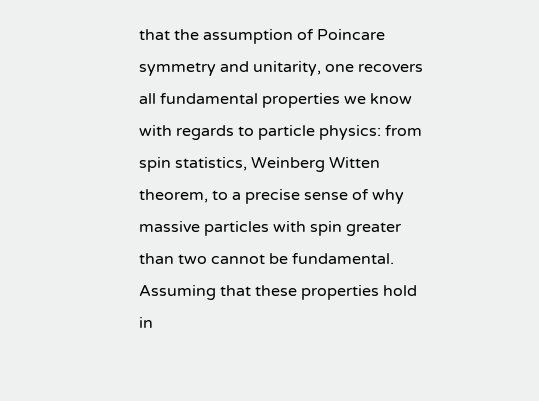that the assumption of Poincare symmetry and unitarity, one recovers all fundamental properties we know with regards to particle physics: from spin statistics, Weinberg Witten theorem, to a precise sense of why massive particles with spin greater than two cannot be fundamental. Assuming that these properties hold in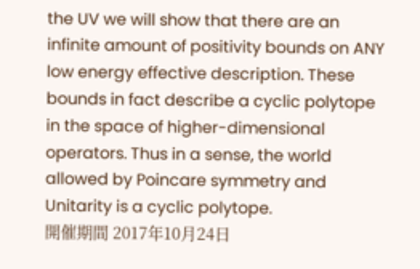the UV we will show that there are an infinite amount of positivity bounds on ANY low energy effective description. These bounds in fact describe a cyclic polytope in the space of higher-dimensional operators. Thus in a sense, the world allowed by Poincare symmetry and Unitarity is a cyclic polytope.
開催期間 2017年10月24日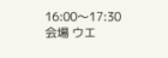16:00〜17:30
会場 ウエ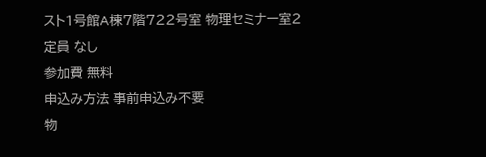スト1号館A棟7階722号室 物理セミナー室2
定員 なし
参加費 無料
申込み方法 事前申込み不要
物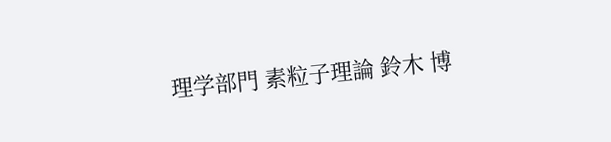理学部門 素粒子理論 鈴木 博